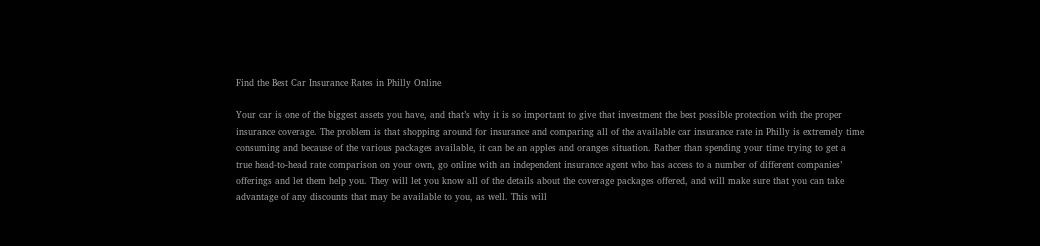Find the Best Car Insurance Rates in Philly Online

Your car is one of the biggest assets you have, and that’s why it is so important to give that investment the best possible protection with the proper insurance coverage. The problem is that shopping around for insurance and comparing all of the available car insurance rate in Philly is extremely time consuming and because of the various packages available, it can be an apples and oranges situation. Rather than spending your time trying to get a true head-to-head rate comparison on your own, go online with an independent insurance agent who has access to a number of different companies’ offerings and let them help you. They will let you know all of the details about the coverage packages offered, and will make sure that you can take advantage of any discounts that may be available to you, as well. This will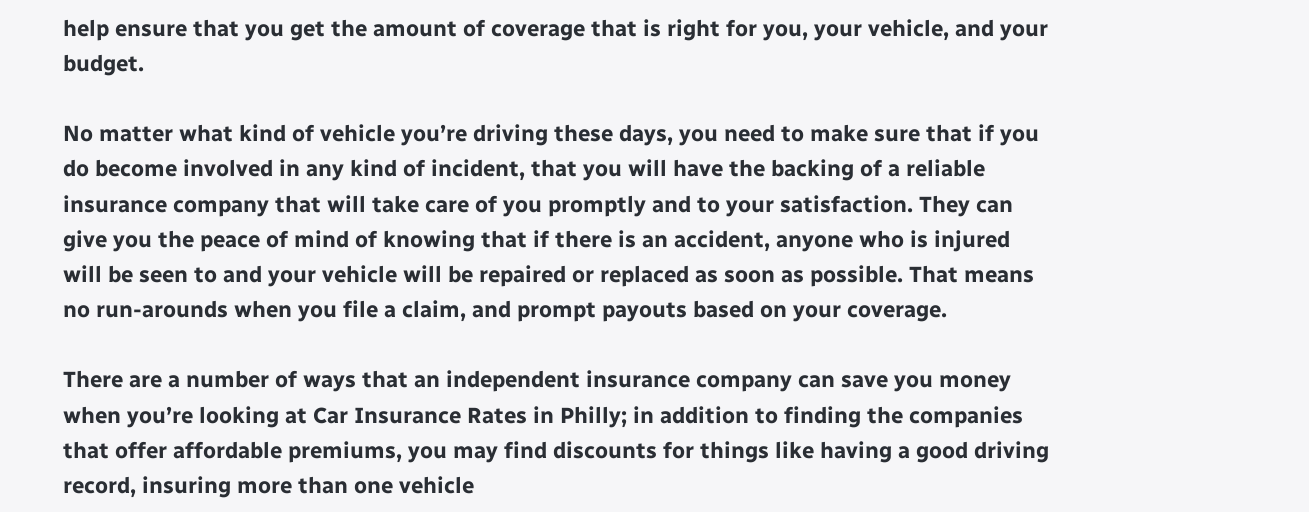help ensure that you get the amount of coverage that is right for you, your vehicle, and your budget.

No matter what kind of vehicle you’re driving these days, you need to make sure that if you do become involved in any kind of incident, that you will have the backing of a reliable insurance company that will take care of you promptly and to your satisfaction. They can give you the peace of mind of knowing that if there is an accident, anyone who is injured will be seen to and your vehicle will be repaired or replaced as soon as possible. That means no run-arounds when you file a claim, and prompt payouts based on your coverage.

There are a number of ways that an independent insurance company can save you money when you’re looking at Car Insurance Rates in Philly; in addition to finding the companies that offer affordable premiums, you may find discounts for things like having a good driving record, insuring more than one vehicle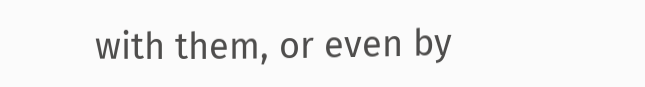with them, or even by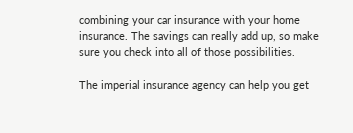combining your car insurance with your home insurance. The savings can really add up, so make sure you check into all of those possibilities.

The imperial insurance agency can help you get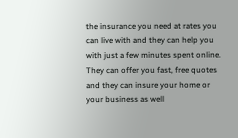the insurance you need at rates you can live with and they can help you with just a few minutes spent online. They can offer you fast, free quotes and they can insure your home or your business as well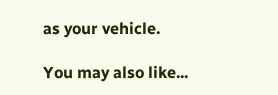as your vehicle.

You may also like...